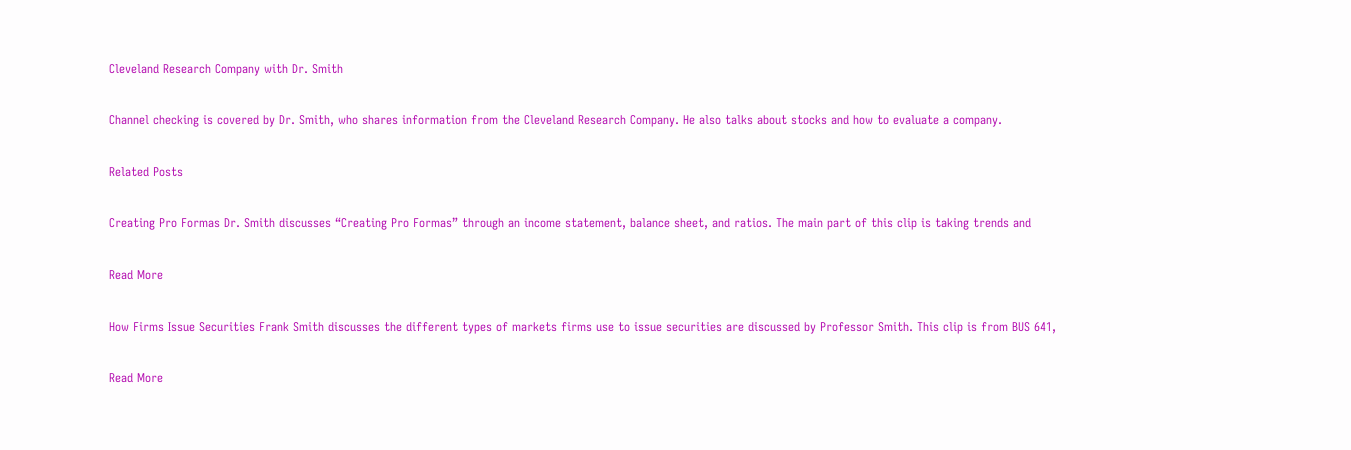Cleveland Research Company with Dr. Smith

Channel checking is covered by Dr. Smith, who shares information from the Cleveland Research Company. He also talks about stocks and how to evaluate a company.

Related Posts

Creating Pro Formas Dr. Smith discusses “Creating Pro Formas” through an income statement, balance sheet, and ratios. The main part of this clip is taking trends and

Read More

How Firms Issue Securities Frank Smith discusses the different types of markets firms use to issue securities are discussed by Professor Smith. This clip is from BUS 641,

Read More